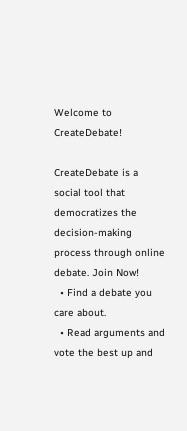Welcome to CreateDebate!

CreateDebate is a social tool that democratizes the decision-making process through online debate. Join Now!
  • Find a debate you care about.
  • Read arguments and vote the best up and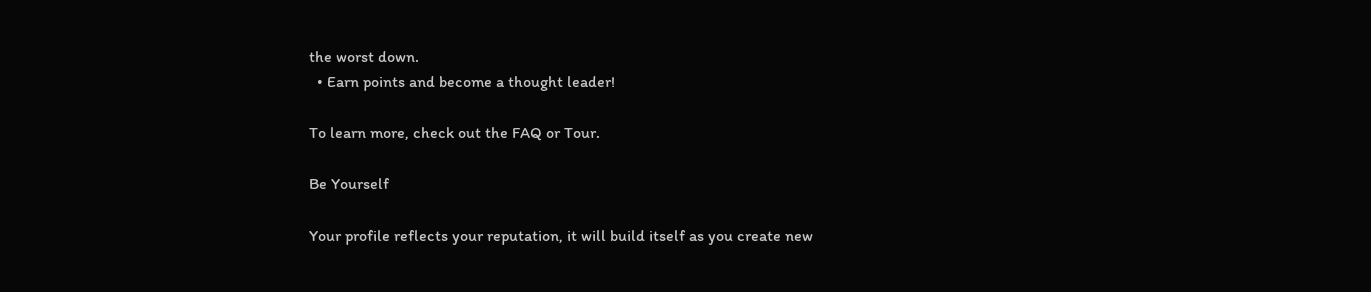the worst down.
  • Earn points and become a thought leader!

To learn more, check out the FAQ or Tour.

Be Yourself

Your profile reflects your reputation, it will build itself as you create new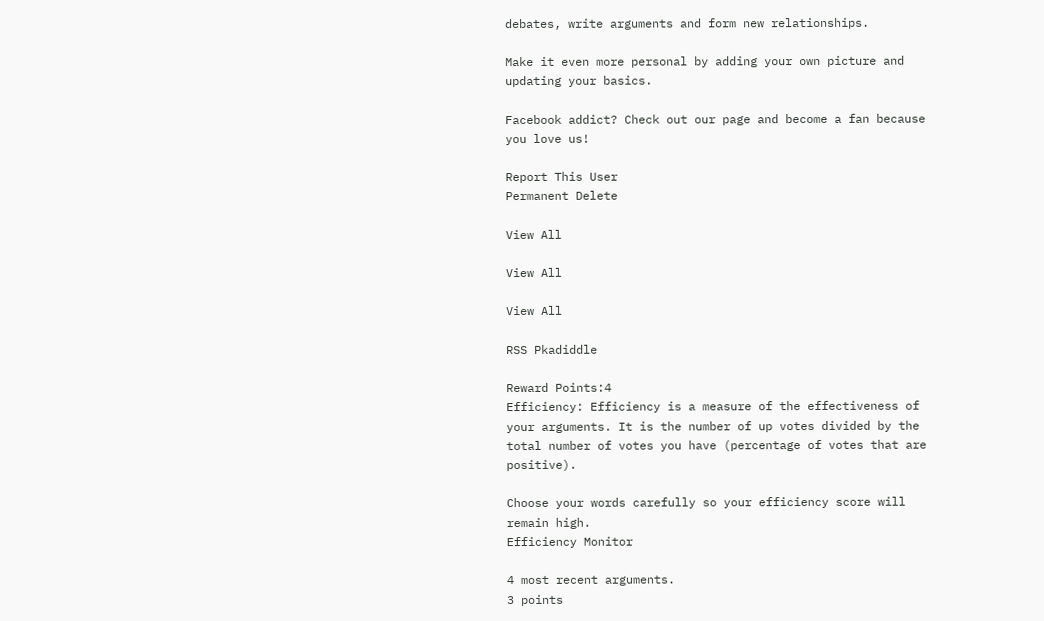debates, write arguments and form new relationships.

Make it even more personal by adding your own picture and updating your basics.

Facebook addict? Check out our page and become a fan because you love us!

Report This User
Permanent Delete

View All

View All

View All

RSS Pkadiddle

Reward Points:4
Efficiency: Efficiency is a measure of the effectiveness of your arguments. It is the number of up votes divided by the total number of votes you have (percentage of votes that are positive).

Choose your words carefully so your efficiency score will remain high.
Efficiency Monitor

4 most recent arguments.
3 points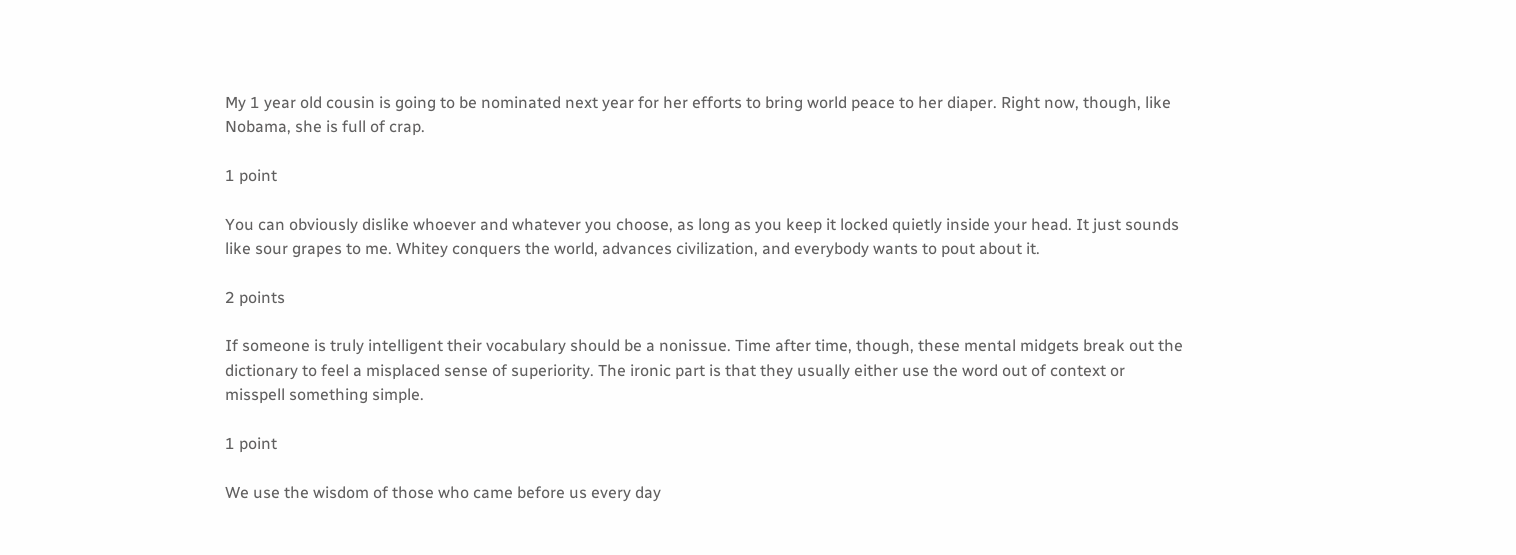My 1 year old cousin is going to be nominated next year for her efforts to bring world peace to her diaper. Right now, though, like Nobama, she is full of crap.

1 point

You can obviously dislike whoever and whatever you choose, as long as you keep it locked quietly inside your head. It just sounds like sour grapes to me. Whitey conquers the world, advances civilization, and everybody wants to pout about it.

2 points

If someone is truly intelligent their vocabulary should be a nonissue. Time after time, though, these mental midgets break out the dictionary to feel a misplaced sense of superiority. The ironic part is that they usually either use the word out of context or misspell something simple.

1 point

We use the wisdom of those who came before us every day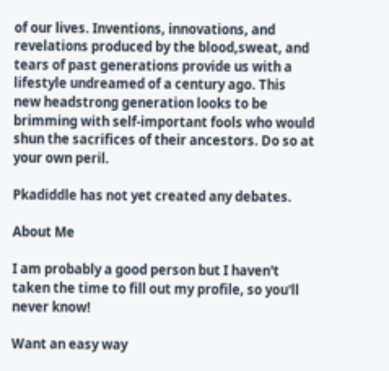of our lives. Inventions, innovations, and revelations produced by the blood,sweat, and tears of past generations provide us with a lifestyle undreamed of a century ago. This new headstrong generation looks to be brimming with self-important fools who would shun the sacrifices of their ancestors. Do so at your own peril.

Pkadiddle has not yet created any debates.

About Me

I am probably a good person but I haven't taken the time to fill out my profile, so you'll never know!

Want an easy way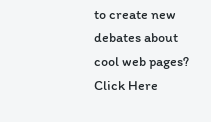to create new debates about cool web pages? Click Here